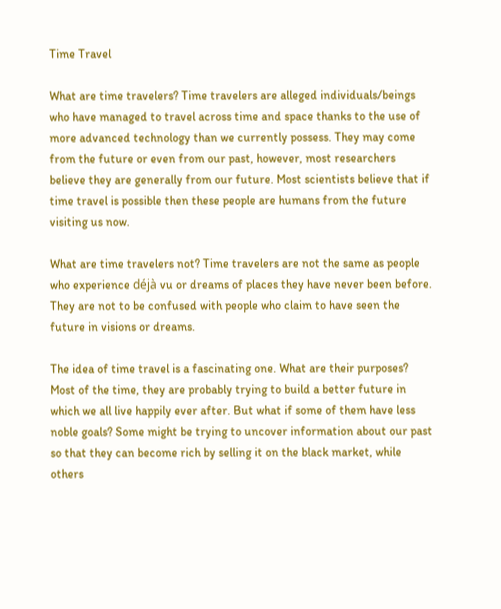Time Travel

What are time travelers? Time travelers are alleged individuals/beings who have managed to travel across time and space thanks to the use of more advanced technology than we currently possess. They may come from the future or even from our past, however, most researchers believe they are generally from our future. Most scientists believe that if time travel is possible then these people are humans from the future visiting us now.

What are time travelers not? Time travelers are not the same as people who experience déjà vu or dreams of places they have never been before. They are not to be confused with people who claim to have seen the future in visions or dreams.

The idea of time travel is a fascinating one. What are their purposes? Most of the time, they are probably trying to build a better future in which we all live happily ever after. But what if some of them have less noble goals? Some might be trying to uncover information about our past so that they can become rich by selling it on the black market, while others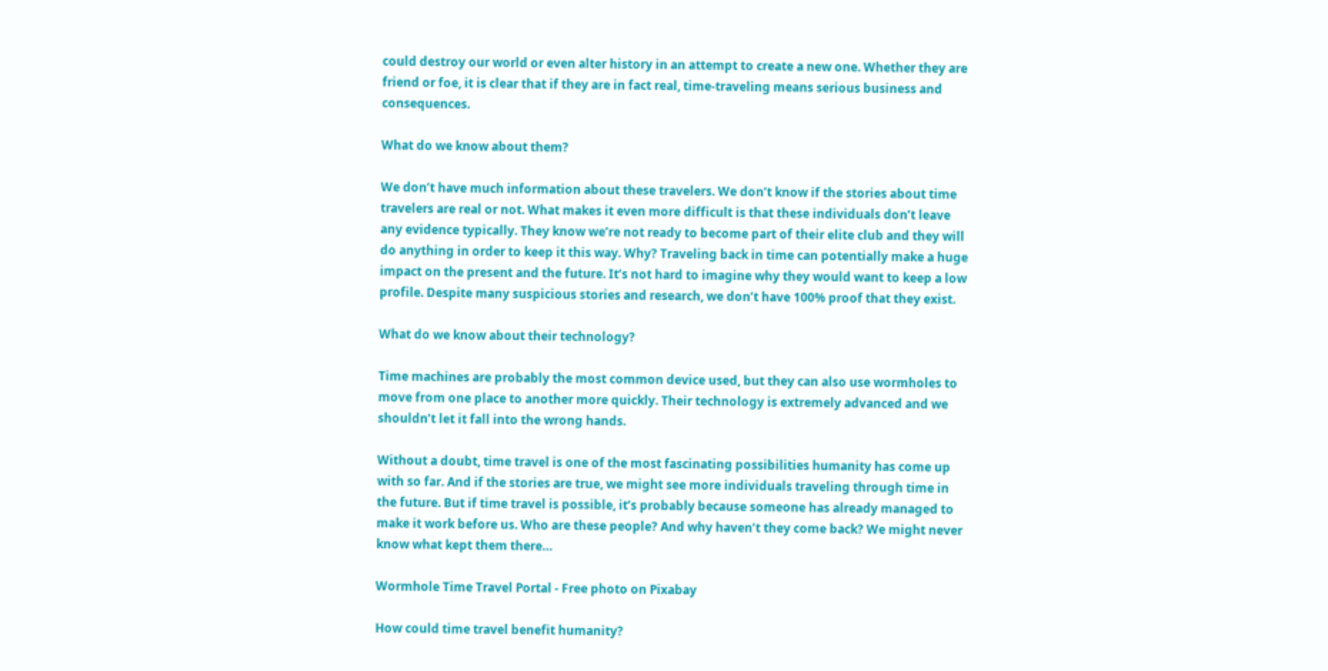could destroy our world or even alter history in an attempt to create a new one. Whether they are friend or foe, it is clear that if they are in fact real, time-traveling means serious business and consequences.

What do we know about them?

We don’t have much information about these travelers. We don’t know if the stories about time travelers are real or not. What makes it even more difficult is that these individuals don’t leave any evidence typically. They know we’re not ready to become part of their elite club and they will do anything in order to keep it this way. Why? Traveling back in time can potentially make a huge impact on the present and the future. It’s not hard to imagine why they would want to keep a low profile. Despite many suspicious stories and research, we don’t have 100% proof that they exist.

What do we know about their technology?

Time machines are probably the most common device used, but they can also use wormholes to move from one place to another more quickly. Their technology is extremely advanced and we shouldn’t let it fall into the wrong hands.

Without a doubt, time travel is one of the most fascinating possibilities humanity has come up with so far. And if the stories are true, we might see more individuals traveling through time in the future. But if time travel is possible, it’s probably because someone has already managed to make it work before us. Who are these people? And why haven’t they come back? We might never know what kept them there…

Wormhole Time Travel Portal - Free photo on Pixabay

How could time travel benefit humanity?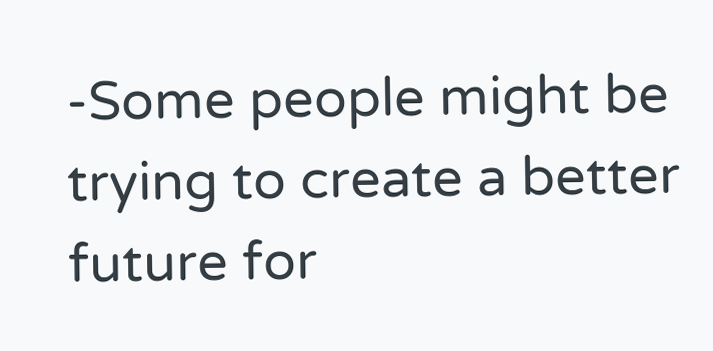-Some people might be trying to create a better future for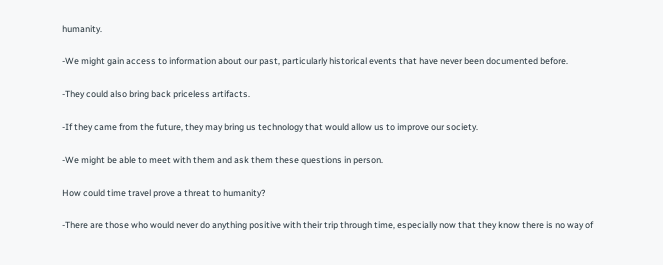humanity.

-We might gain access to information about our past, particularly historical events that have never been documented before.

-They could also bring back priceless artifacts.

-If they came from the future, they may bring us technology that would allow us to improve our society.

-We might be able to meet with them and ask them these questions in person.

How could time travel prove a threat to humanity?

-There are those who would never do anything positive with their trip through time, especially now that they know there is no way of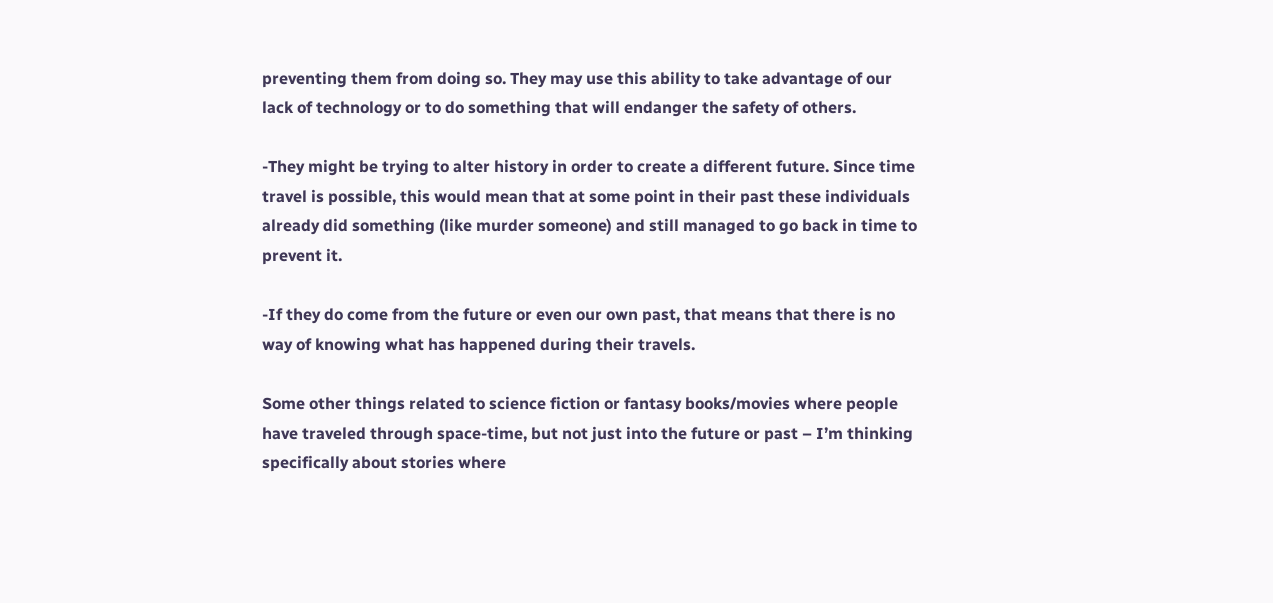preventing them from doing so. They may use this ability to take advantage of our lack of technology or to do something that will endanger the safety of others.

-They might be trying to alter history in order to create a different future. Since time travel is possible, this would mean that at some point in their past these individuals already did something (like murder someone) and still managed to go back in time to prevent it.

-If they do come from the future or even our own past, that means that there is no way of knowing what has happened during their travels.

Some other things related to science fiction or fantasy books/movies where people have traveled through space-time, but not just into the future or past – I’m thinking specifically about stories where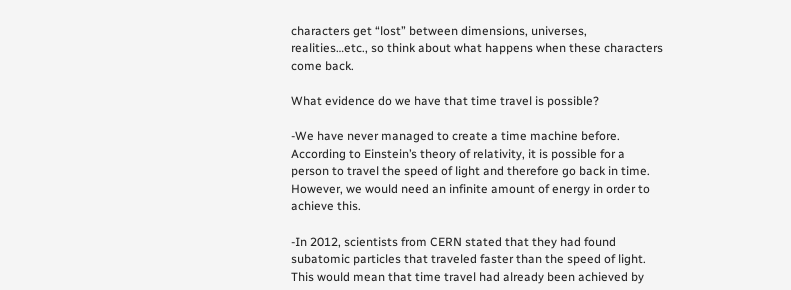characters get “lost” between dimensions, universes, realities…etc., so think about what happens when these characters come back.

What evidence do we have that time travel is possible?

-We have never managed to create a time machine before. According to Einstein’s theory of relativity, it is possible for a person to travel the speed of light and therefore go back in time. However, we would need an infinite amount of energy in order to achieve this.

-In 2012, scientists from CERN stated that they had found subatomic particles that traveled faster than the speed of light. This would mean that time travel had already been achieved by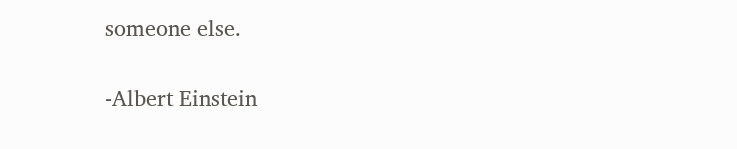someone else.

-Albert Einstein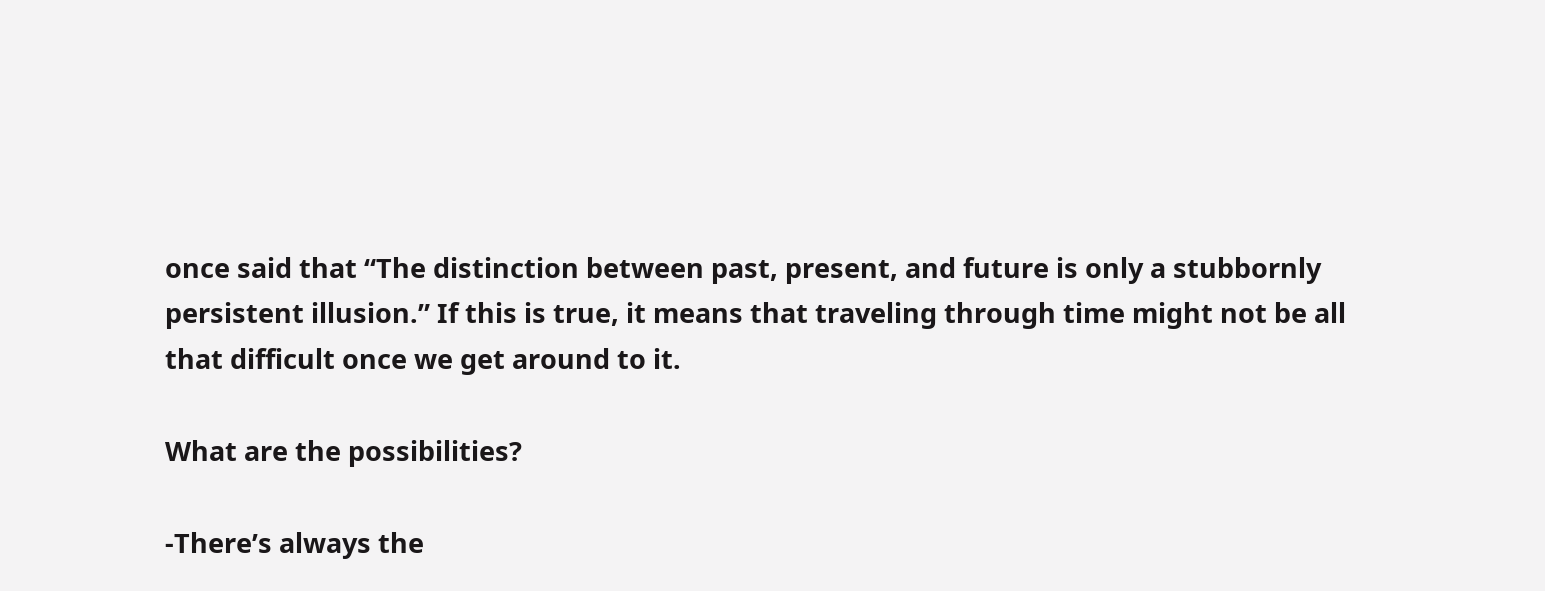once said that “The distinction between past, present, and future is only a stubbornly persistent illusion.” If this is true, it means that traveling through time might not be all that difficult once we get around to it.

What are the possibilities?

-There’s always the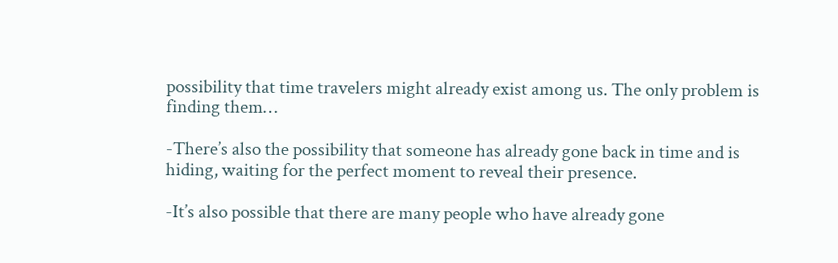possibility that time travelers might already exist among us. The only problem is finding them…

-There’s also the possibility that someone has already gone back in time and is hiding, waiting for the perfect moment to reveal their presence.

-It’s also possible that there are many people who have already gone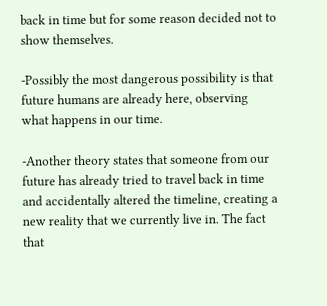back in time but for some reason decided not to show themselves.

-Possibly the most dangerous possibility is that future humans are already here, observing what happens in our time.

-Another theory states that someone from our future has already tried to travel back in time and accidentally altered the timeline, creating a new reality that we currently live in. The fact that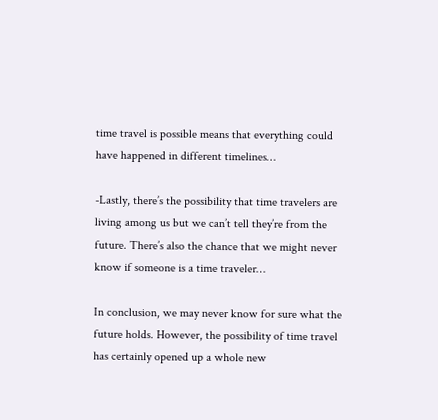time travel is possible means that everything could have happened in different timelines…

-Lastly, there’s the possibility that time travelers are living among us but we can’t tell they’re from the future. There’s also the chance that we might never know if someone is a time traveler…

In conclusion, we may never know for sure what the future holds. However, the possibility of time travel has certainly opened up a whole new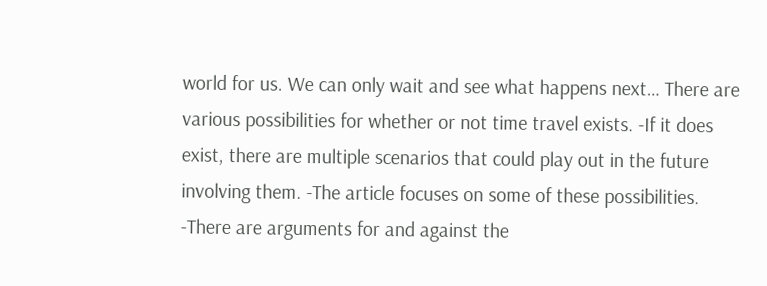world for us. We can only wait and see what happens next… There are various possibilities for whether or not time travel exists. -If it does exist, there are multiple scenarios that could play out in the future involving them. -The article focuses on some of these possibilities. -There are arguments for and against the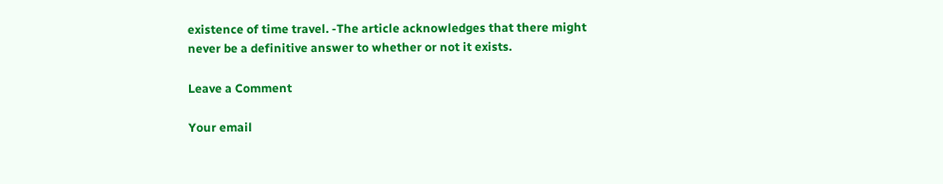existence of time travel. -The article acknowledges that there might never be a definitive answer to whether or not it exists.

Leave a Comment

Your email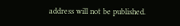address will not be published.